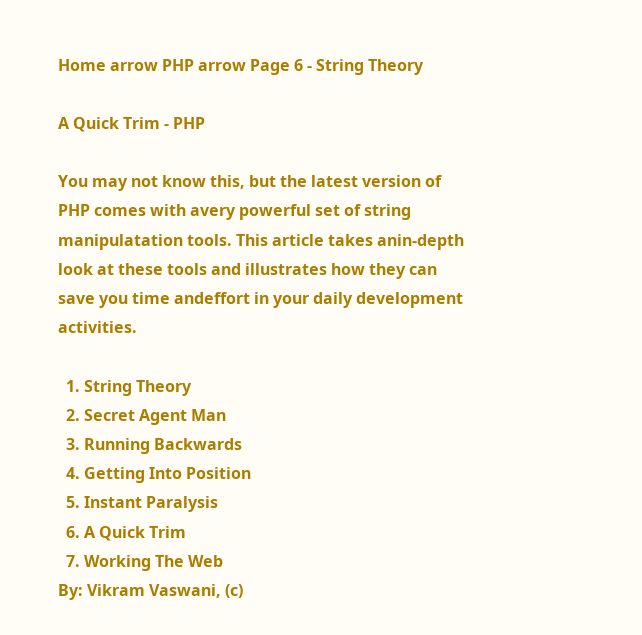Home arrow PHP arrow Page 6 - String Theory

A Quick Trim - PHP

You may not know this, but the latest version of PHP comes with avery powerful set of string manipulatation tools. This article takes anin-depth look at these tools and illustrates how they can save you time andeffort in your daily development activities.

  1. String Theory
  2. Secret Agent Man
  3. Running Backwards
  4. Getting Into Position
  5. Instant Paralysis
  6. A Quick Trim
  7. Working The Web
By: Vikram Vaswani, (c)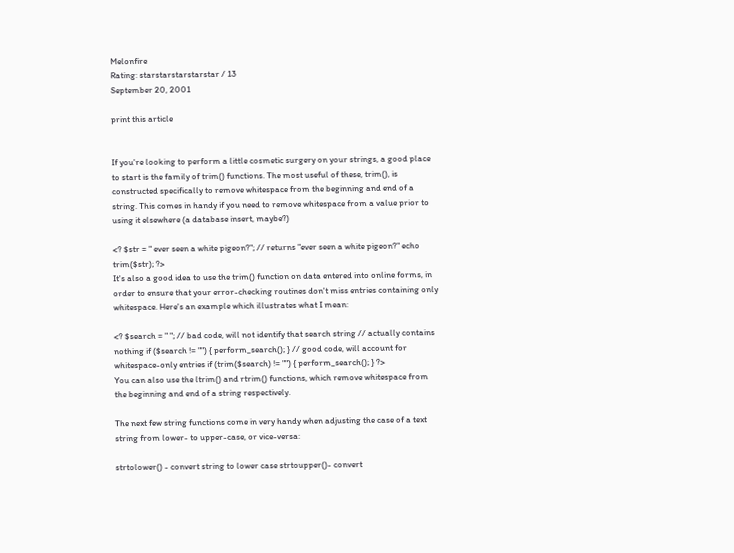Melonfire
Rating: starstarstarstarstar / 13
September 20, 2001

print this article


If you're looking to perform a little cosmetic surgery on your strings, a good place to start is the family of trim() functions. The most useful of these, trim(), is constructed specifically to remove whitespace from the beginning and end of a string. This comes in handy if you need to remove whitespace from a value prior to using it elsewhere (a database insert, maybe?)

<? $str = " ever seen a white pigeon?"; // returns "ever seen a white pigeon?" echo trim($str); ?>
It's also a good idea to use the trim() function on data entered into online forms, in order to ensure that your error-checking routines don't miss entries containing only whitespace. Here's an example which illustrates what I mean:

<? $search = " "; // bad code, will not identify that search string // actually contains nothing if ($search != "") { perform_search(); } // good code, will account for whitespace-only entries if (trim($search) != "") { perform_search(); } ?>
You can also use the ltrim() and rtrim() functions, which remove whitespace from the beginning and end of a string respectively.

The next few string functions come in very handy when adjusting the case of a text string from lower- to upper-case, or vice-versa:

strtolower() - convert string to lower case strtoupper()- convert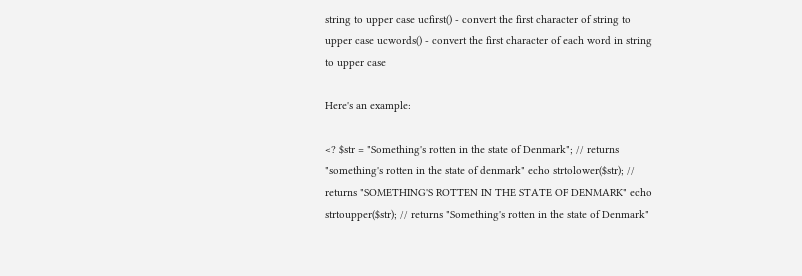string to upper case ucfirst() - convert the first character of string to upper case ucwords() - convert the first character of each word in string to upper case

Here's an example:

<? $str = "Something's rotten in the state of Denmark"; // returns "something's rotten in the state of denmark" echo strtolower($str); // returns "SOMETHING'S ROTTEN IN THE STATE OF DENMARK" echo strtoupper($str); // returns "Something's rotten in the state of Denmark"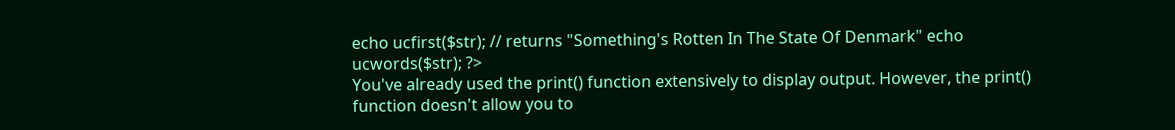echo ucfirst($str); // returns "Something's Rotten In The State Of Denmark" echo ucwords($str); ?>
You've already used the print() function extensively to display output. However, the print() function doesn't allow you to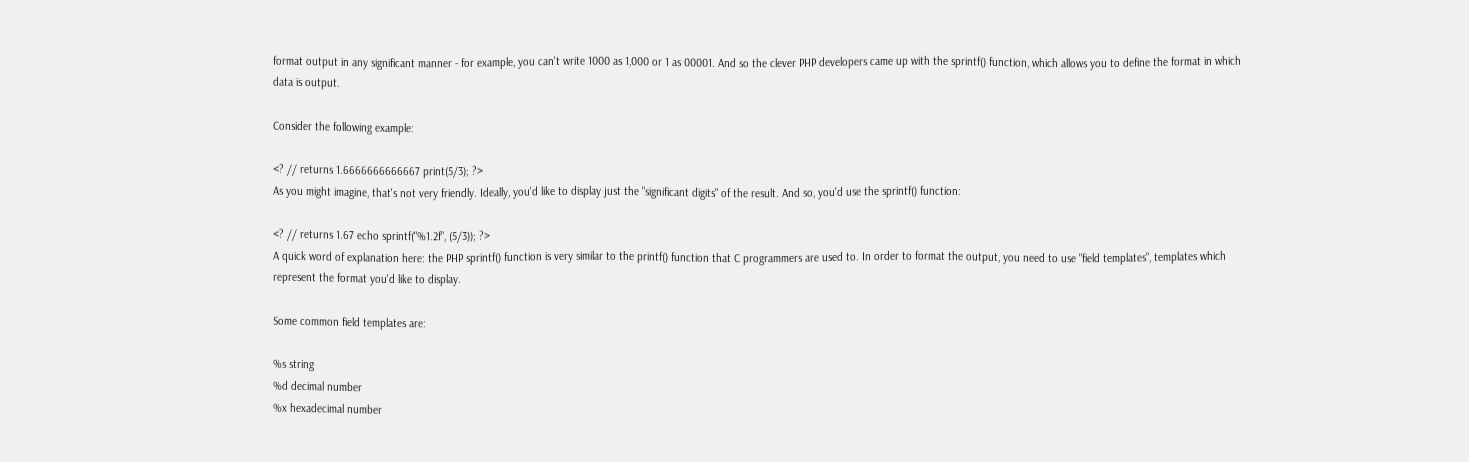format output in any significant manner - for example, you can't write 1000 as 1,000 or 1 as 00001. And so the clever PHP developers came up with the sprintf() function, which allows you to define the format in which data is output.

Consider the following example:

<? // returns 1.6666666666667 print(5/3); ?>
As you might imagine, that's not very friendly. Ideally, you'd like to display just the "significant digits" of the result. And so, you'd use the sprintf() function:

<? // returns 1.67 echo sprintf("%1.2f", (5/3)); ?>
A quick word of explanation here: the PHP sprintf() function is very similar to the printf() function that C programmers are used to. In order to format the output, you need to use "field templates", templates which represent the format you'd like to display.

Some common field templates are:

%s string
%d decimal number
%x hexadecimal number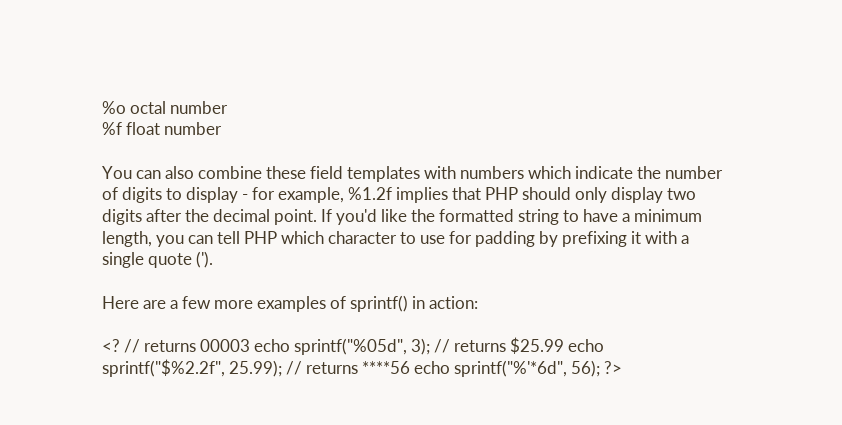%o octal number
%f float number

You can also combine these field templates with numbers which indicate the number of digits to display - for example, %1.2f implies that PHP should only display two digits after the decimal point. If you'd like the formatted string to have a minimum length, you can tell PHP which character to use for padding by prefixing it with a single quote (').

Here are a few more examples of sprintf() in action:

<? // returns 00003 echo sprintf("%05d", 3); // returns $25.99 echo sprintf("$%2.2f", 25.99); // returns ****56 echo sprintf("%'*6d", 56); ?>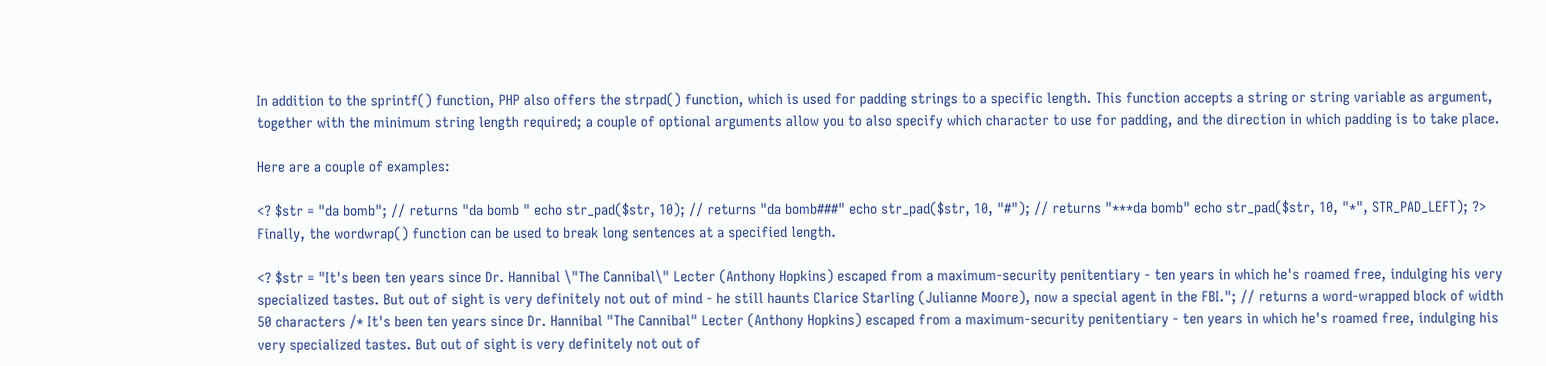In addition to the sprintf() function, PHP also offers the strpad() function, which is used for padding strings to a specific length. This function accepts a string or string variable as argument, together with the minimum string length required; a couple of optional arguments allow you to also specify which character to use for padding, and the direction in which padding is to take place.

Here are a couple of examples:

<? $str = "da bomb"; // returns "da bomb " echo str_pad($str, 10); // returns "da bomb###" echo str_pad($str, 10, "#"); // returns "***da bomb" echo str_pad($str, 10, "*", STR_PAD_LEFT); ?>
Finally, the wordwrap() function can be used to break long sentences at a specified length.

<? $str = "It's been ten years since Dr. Hannibal \"The Cannibal\" Lecter (Anthony Hopkins) escaped from a maximum-security penitentiary - ten years in which he's roamed free, indulging his very specialized tastes. But out of sight is very definitely not out of mind - he still haunts Clarice Starling (Julianne Moore), now a special agent in the FBI."; // returns a word-wrapped block of width 50 characters /* It's been ten years since Dr. Hannibal "The Cannibal" Lecter (Anthony Hopkins) escaped from a maximum-security penitentiary - ten years in which he's roamed free, indulging his very specialized tastes. But out of sight is very definitely not out of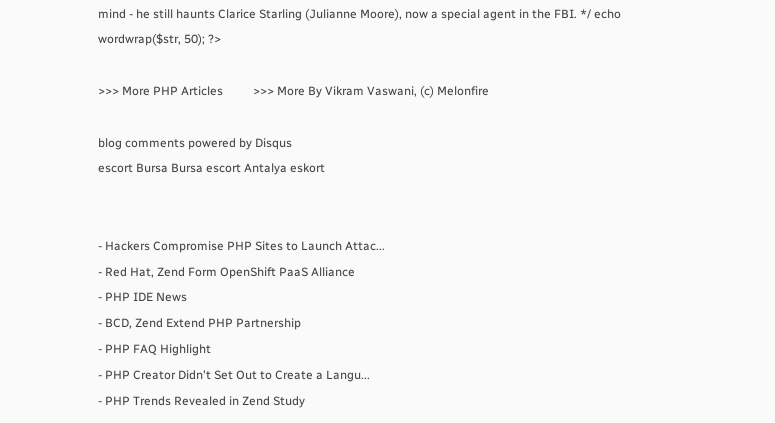mind - he still haunts Clarice Starling (Julianne Moore), now a special agent in the FBI. */ echo wordwrap($str, 50); ?>

>>> More PHP Articles          >>> More By Vikram Vaswani, (c) Melonfire

blog comments powered by Disqus
escort Bursa Bursa escort Antalya eskort


- Hackers Compromise PHP Sites to Launch Attac...
- Red Hat, Zend Form OpenShift PaaS Alliance
- PHP IDE News
- BCD, Zend Extend PHP Partnership
- PHP FAQ Highlight
- PHP Creator Didn't Set Out to Create a Langu...
- PHP Trends Revealed in Zend Study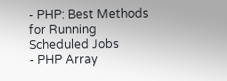- PHP: Best Methods for Running Scheduled Jobs
- PHP Array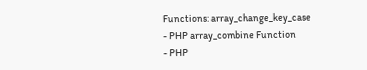Functions: array_change_key_case
- PHP array_combine Function
- PHP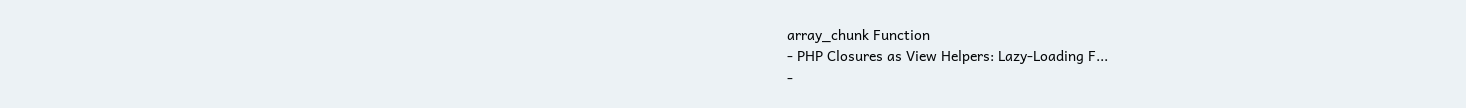array_chunk Function
- PHP Closures as View Helpers: Lazy-Loading F...
-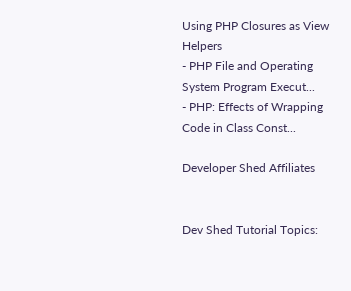Using PHP Closures as View Helpers
- PHP File and Operating System Program Execut...
- PHP: Effects of Wrapping Code in Class Const...

Developer Shed Affiliates


Dev Shed Tutorial Topics: